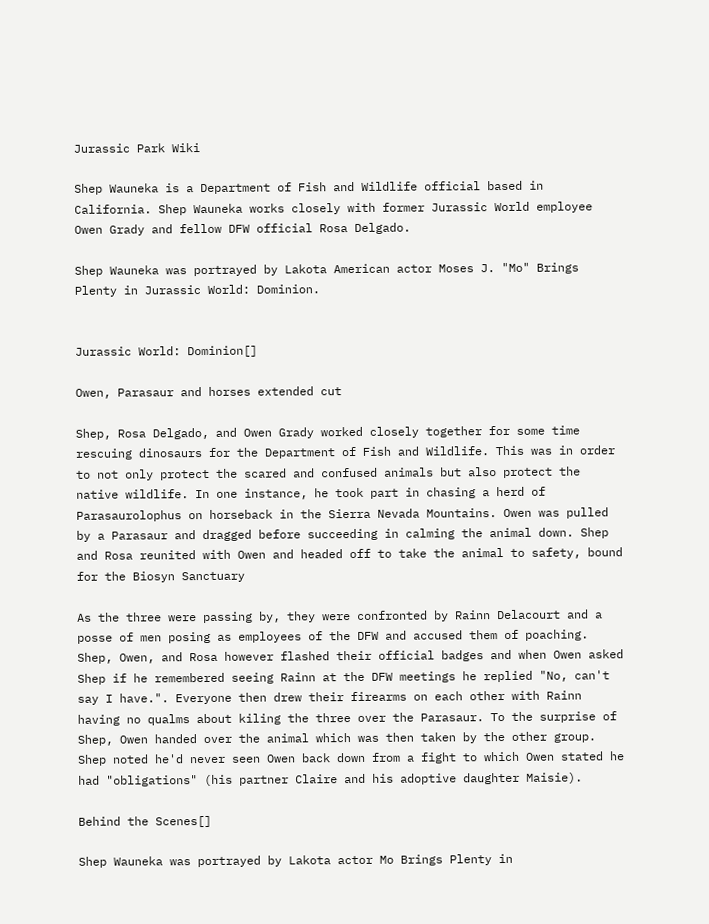Jurassic Park Wiki

Shep Wauneka is a Department of Fish and Wildlife official based in California. Shep Wauneka works closely with former Jurassic World employee Owen Grady and fellow DFW official Rosa Delgado.

Shep Wauneka was portrayed by Lakota American actor Moses J. "Mo" Brings Plenty in Jurassic World: Dominion.


Jurassic World: Dominion[]

Owen, Parasaur and horses extended cut

Shep, Rosa Delgado, and Owen Grady worked closely together for some time rescuing dinosaurs for the Department of Fish and Wildlife. This was in order to not only protect the scared and confused animals but also protect the native wildlife. In one instance, he took part in chasing a herd of Parasaurolophus on horseback in the Sierra Nevada Mountains. Owen was pulled by a Parasaur and dragged before succeeding in calming the animal down. Shep and Rosa reunited with Owen and headed off to take the animal to safety, bound for the Biosyn Sanctuary

As the three were passing by, they were confronted by Rainn Delacourt and a posse of men posing as employees of the DFW and accused them of poaching. Shep, Owen, and Rosa however flashed their official badges and when Owen asked Shep if he remembered seeing Rainn at the DFW meetings he replied "No, can't say I have.". Everyone then drew their firearms on each other with Rainn having no qualms about kiling the three over the Parasaur. To the surprise of Shep, Owen handed over the animal which was then taken by the other group. Shep noted he'd never seen Owen back down from a fight to which Owen stated he had "obligations" (his partner Claire and his adoptive daughter Maisie).

Behind the Scenes[]

Shep Wauneka was portrayed by Lakota actor Mo Brings Plenty in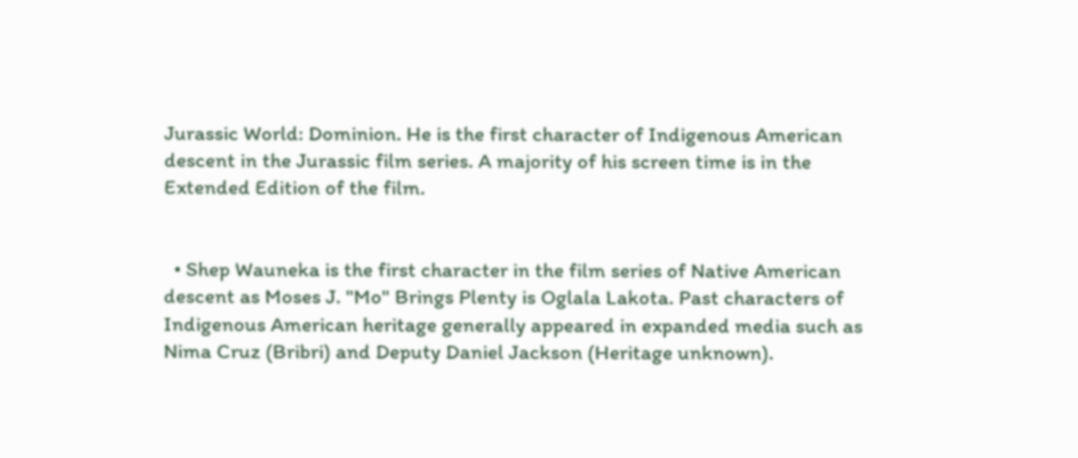Jurassic World: Dominion. He is the first character of Indigenous American descent in the Jurassic film series. A majority of his screen time is in the Extended Edition of the film.


  • Shep Wauneka is the first character in the film series of Native American descent as Moses J. "Mo" Brings Plenty is Oglala Lakota. Past characters of Indigenous American heritage generally appeared in expanded media such as Nima Cruz (Bribri) and Deputy Daniel Jackson (Heritage unknown).